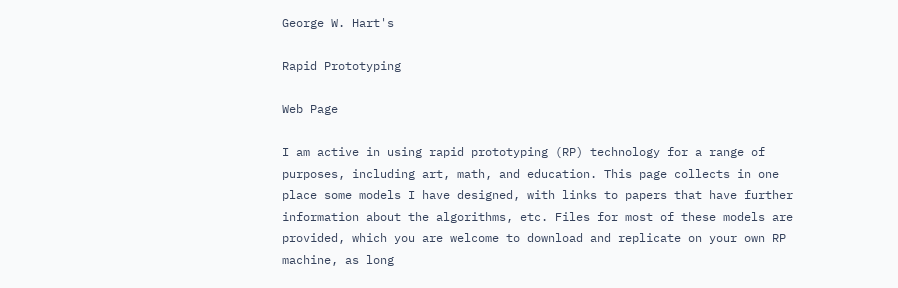George W. Hart's

Rapid Prototyping

Web Page

I am active in using rapid prototyping (RP) technology for a range of purposes, including art, math, and education. This page collects in one place some models I have designed, with links to papers that have further information about the algorithms, etc. Files for most of these models are provided, which you are welcome to download and replicate on your own RP machine, as long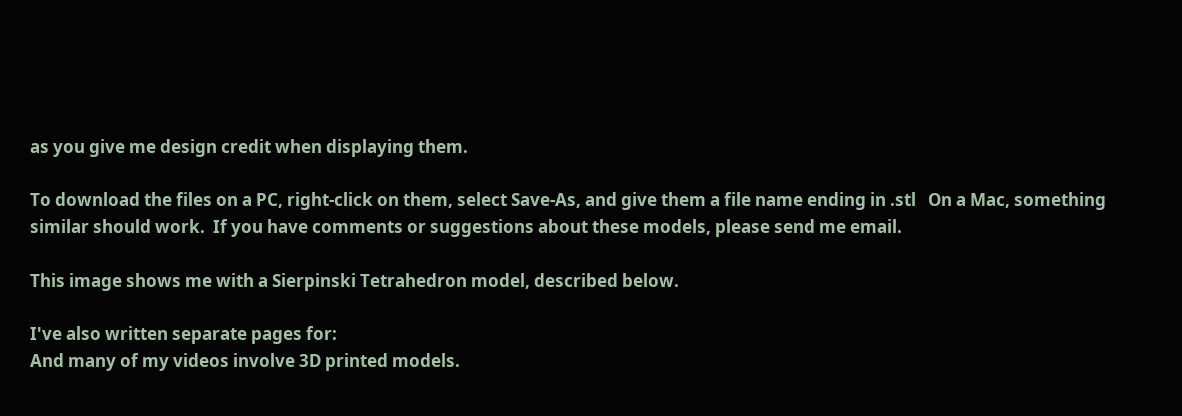as you give me design credit when displaying them.

To download the files on a PC, right-click on them, select Save-As, and give them a file name ending in .stl   On a Mac, something similar should work.  If you have comments or suggestions about these models, please send me email.

This image shows me with a Sierpinski Tetrahedron model, described below.

I've also written separate pages for:
And many of my videos involve 3D printed models.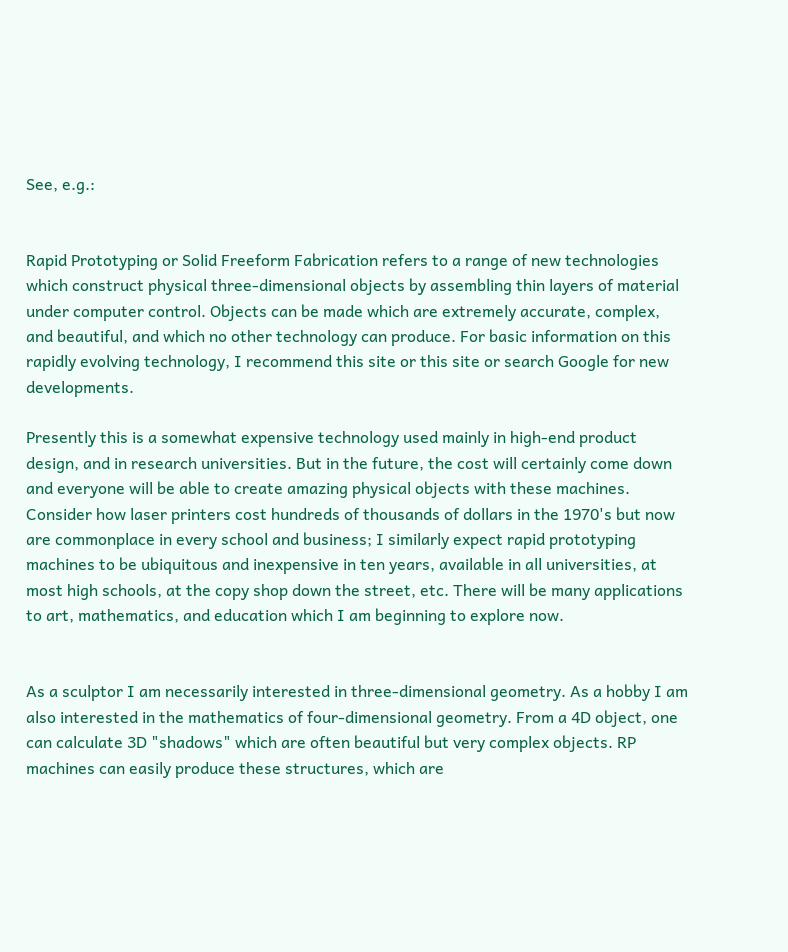See, e.g.:


Rapid Prototyping or Solid Freeform Fabrication refers to a range of new technologies which construct physical three-dimensional objects by assembling thin layers of material under computer control. Objects can be made which are extremely accurate, complex, and beautiful, and which no other technology can produce. For basic information on this rapidly evolving technology, I recommend this site or this site or search Google for new developments.

Presently this is a somewhat expensive technology used mainly in high-end product design, and in research universities. But in the future, the cost will certainly come down and everyone will be able to create amazing physical objects with these machines. Consider how laser printers cost hundreds of thousands of dollars in the 1970's but now are commonplace in every school and business; I similarly expect rapid prototyping machines to be ubiquitous and inexpensive in ten years, available in all universities, at most high schools, at the copy shop down the street, etc. There will be many applications to art, mathematics, and education which I am beginning to explore now.


As a sculptor I am necessarily interested in three-dimensional geometry. As a hobby I am also interested in the mathematics of four-dimensional geometry. From a 4D object, one can calculate 3D "shadows" which are often beautiful but very complex objects. RP machines can easily produce these structures, which are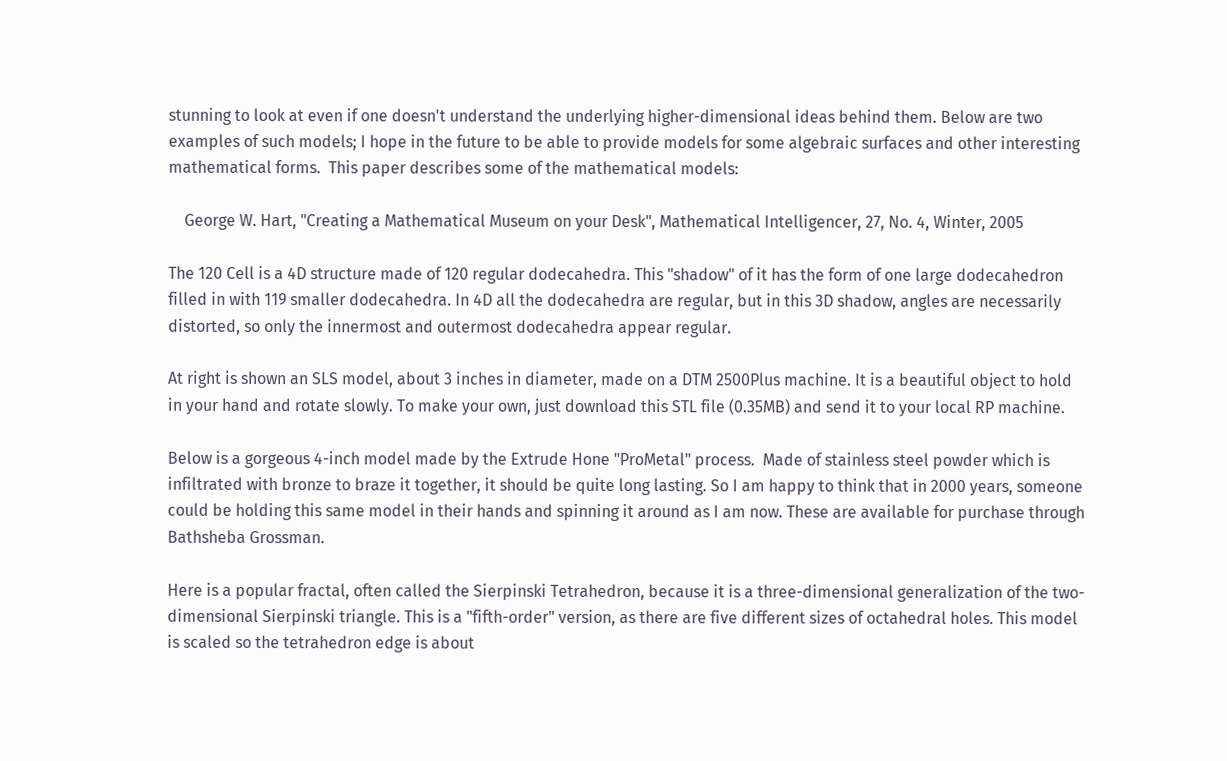stunning to look at even if one doesn't understand the underlying higher-dimensional ideas behind them. Below are two examples of such models; I hope in the future to be able to provide models for some algebraic surfaces and other interesting mathematical forms.  This paper describes some of the mathematical models:

    George W. Hart, "Creating a Mathematical Museum on your Desk", Mathematical Intelligencer, 27, No. 4, Winter, 2005

The 120 Cell is a 4D structure made of 120 regular dodecahedra. This "shadow" of it has the form of one large dodecahedron filled in with 119 smaller dodecahedra. In 4D all the dodecahedra are regular, but in this 3D shadow, angles are necessarily distorted, so only the innermost and outermost dodecahedra appear regular.

At right is shown an SLS model, about 3 inches in diameter, made on a DTM 2500Plus machine. It is a beautiful object to hold in your hand and rotate slowly. To make your own, just download this STL file (0.35MB) and send it to your local RP machine.

Below is a gorgeous 4-inch model made by the Extrude Hone "ProMetal" process.  Made of stainless steel powder which is infiltrated with bronze to braze it together, it should be quite long lasting. So I am happy to think that in 2000 years, someone could be holding this same model in their hands and spinning it around as I am now. These are available for purchase through Bathsheba Grossman.

Here is a popular fractal, often called the Sierpinski Tetrahedron, because it is a three-dimensional generalization of the two-dimensional Sierpinski triangle. This is a "fifth-order" version, as there are five different sizes of octahedral holes. This model is scaled so the tetrahedron edge is about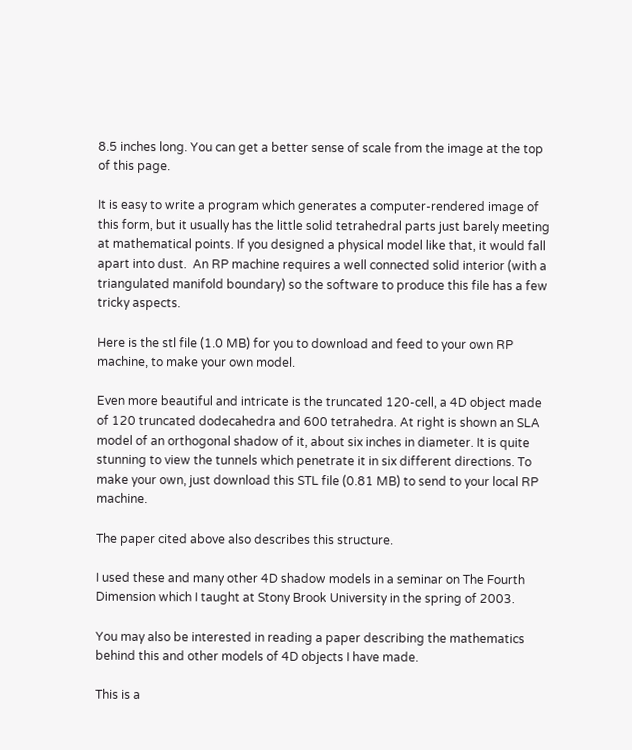8.5 inches long. You can get a better sense of scale from the image at the top of this page.

It is easy to write a program which generates a computer-rendered image of this form, but it usually has the little solid tetrahedral parts just barely meeting at mathematical points. If you designed a physical model like that, it would fall apart into dust.  An RP machine requires a well connected solid interior (with a triangulated manifold boundary) so the software to produce this file has a few tricky aspects.

Here is the stl file (1.0 MB) for you to download and feed to your own RP machine, to make your own model.

Even more beautiful and intricate is the truncated 120-cell, a 4D object made of 120 truncated dodecahedra and 600 tetrahedra. At right is shown an SLA model of an orthogonal shadow of it, about six inches in diameter. It is quite stunning to view the tunnels which penetrate it in six different directions. To make your own, just download this STL file (0.81 MB) to send to your local RP machine.

The paper cited above also describes this structure.

I used these and many other 4D shadow models in a seminar on The Fourth Dimension which I taught at Stony Brook University in the spring of 2003.

You may also be interested in reading a paper describing the mathematics behind this and other models of 4D objects I have made.

This is a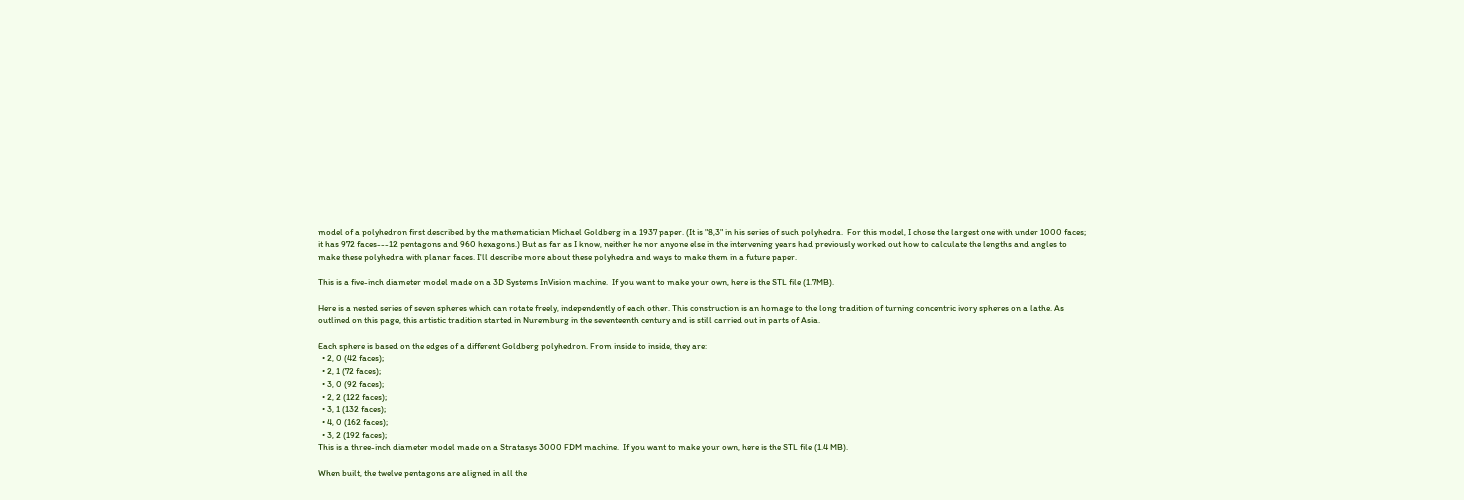model of a polyhedron first described by the mathematician Michael Goldberg in a 1937 paper. (It is "8,3" in his series of such polyhedra.  For this model, I chose the largest one with under 1000 faces; it has 972 faces---12 pentagons and 960 hexagons.) But as far as I know, neither he nor anyone else in the intervening years had previously worked out how to calculate the lengths and angles to make these polyhedra with planar faces. I'll describe more about these polyhedra and ways to make them in a future paper.

This is a five-inch diameter model made on a 3D Systems InVision machine.  If you want to make your own, here is the STL file (1.7MB).

Here is a nested series of seven spheres which can rotate freely, independently of each other. This construction is an homage to the long tradition of turning concentric ivory spheres on a lathe. As outlined on this page, this artistic tradition started in Nuremburg in the seventeenth century and is still carried out in parts of Asia.

Each sphere is based on the edges of a different Goldberg polyhedron. From inside to inside, they are:
  • 2, 0 (42 faces);
  • 2, 1 (72 faces);
  • 3, 0 (92 faces);
  • 2, 2 (122 faces);
  • 3, 1 (132 faces);
  • 4, 0 (162 faces);
  • 3, 2 (192 faces);
This is a three-inch diameter model made on a Stratasys 3000 FDM machine.  If you want to make your own, here is the STL file (1.4 MB).

When built, the twelve pentagons are aligned in all the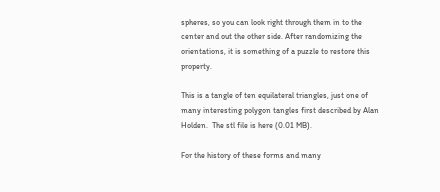spheres, so you can look right through them in to the center and out the other side. After randomizing the orientations, it is something of a puzzle to restore this property.

This is a tangle of ten equilateral triangles, just one of many interesting polygon tangles first described by Alan Holden.  The stl file is here (0.01 MB).

For the history of these forms and many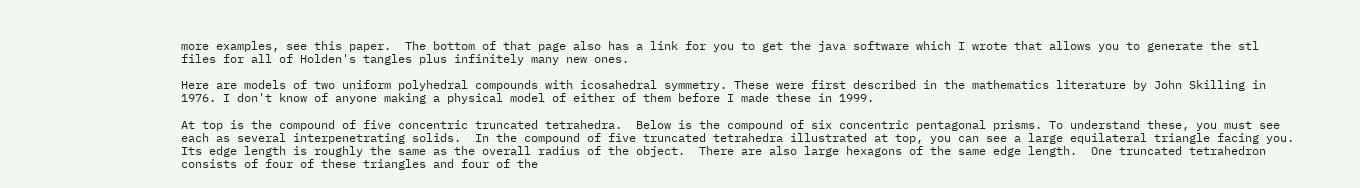more examples, see this paper.  The bottom of that page also has a link for you to get the java software which I wrote that allows you to generate the stl files for all of Holden's tangles plus infinitely many new ones.

Here are models of two uniform polyhedral compounds with icosahedral symmetry. These were first described in the mathematics literature by John Skilling in 1976. I don't know of anyone making a physical model of either of them before I made these in 1999.

At top is the compound of five concentric truncated tetrahedra.  Below is the compound of six concentric pentagonal prisms. To understand these, you must see each as several interpenetrating solids.  In the compound of five truncated tetrahedra illustrated at top, you can see a large equilateral triangle facing you.  Its edge length is roughly the same as the overall radius of the object.  There are also large hexagons of the same edge length.  One truncated tetrahedron consists of four of these triangles and four of the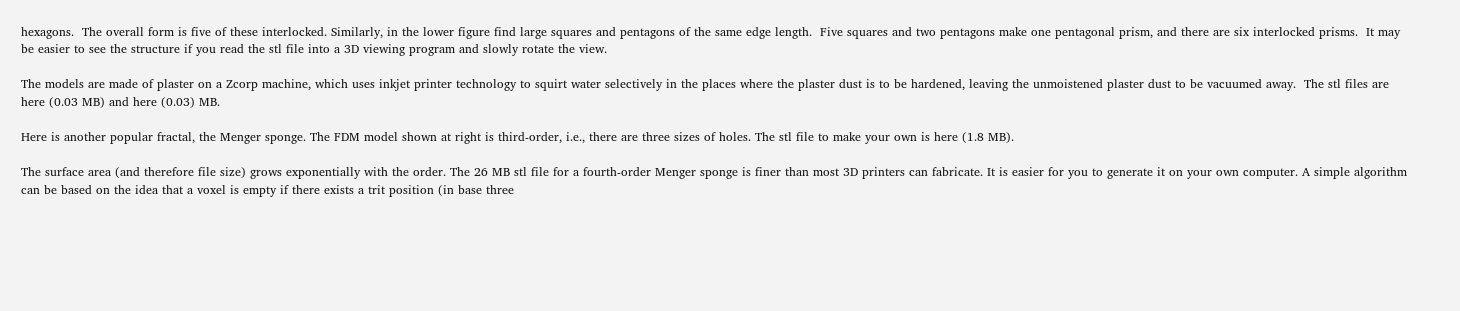hexagons.  The overall form is five of these interlocked. Similarly, in the lower figure find large squares and pentagons of the same edge length.  Five squares and two pentagons make one pentagonal prism, and there are six interlocked prisms.  It may be easier to see the structure if you read the stl file into a 3D viewing program and slowly rotate the view.

The models are made of plaster on a Zcorp machine, which uses inkjet printer technology to squirt water selectively in the places where the plaster dust is to be hardened, leaving the unmoistened plaster dust to be vacuumed away.  The stl files are here (0.03 MB) and here (0.03) MB.

Here is another popular fractal, the Menger sponge. The FDM model shown at right is third-order, i.e., there are three sizes of holes. The stl file to make your own is here (1.8 MB).

The surface area (and therefore file size) grows exponentially with the order. The 26 MB stl file for a fourth-order Menger sponge is finer than most 3D printers can fabricate. It is easier for you to generate it on your own computer. A simple algorithm can be based on the idea that a voxel is empty if there exists a trit position (in base three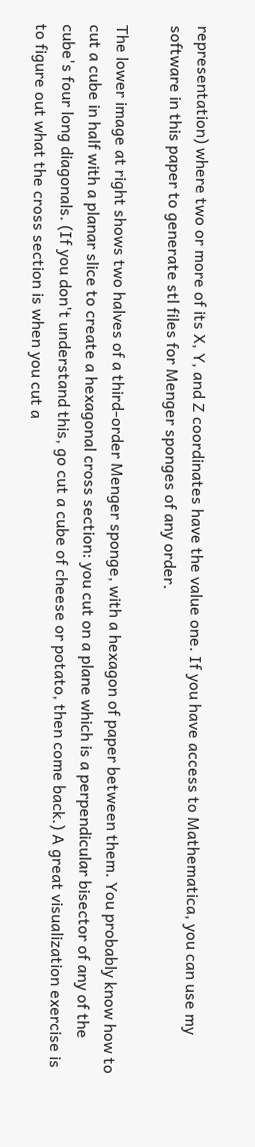representation) where two or more of its X, Y, and Z coordinates have the value one. If you have access to Mathematica, you can use my software in this paper to generate stl files for Menger sponges of any order.

The lower image at right shows two halves of a third-order Menger sponge, with a hexagon of paper between them. You probably know how to cut a cube in half with a planar slice to create a hexagonal cross section: you cut on a plane which is a perpendicular bisector of any of the cube's four long diagonals. (If you don't understand this, go cut a cube of cheese or potato, then come back.) A great visualization exercise is to figure out what the cross section is when you cut a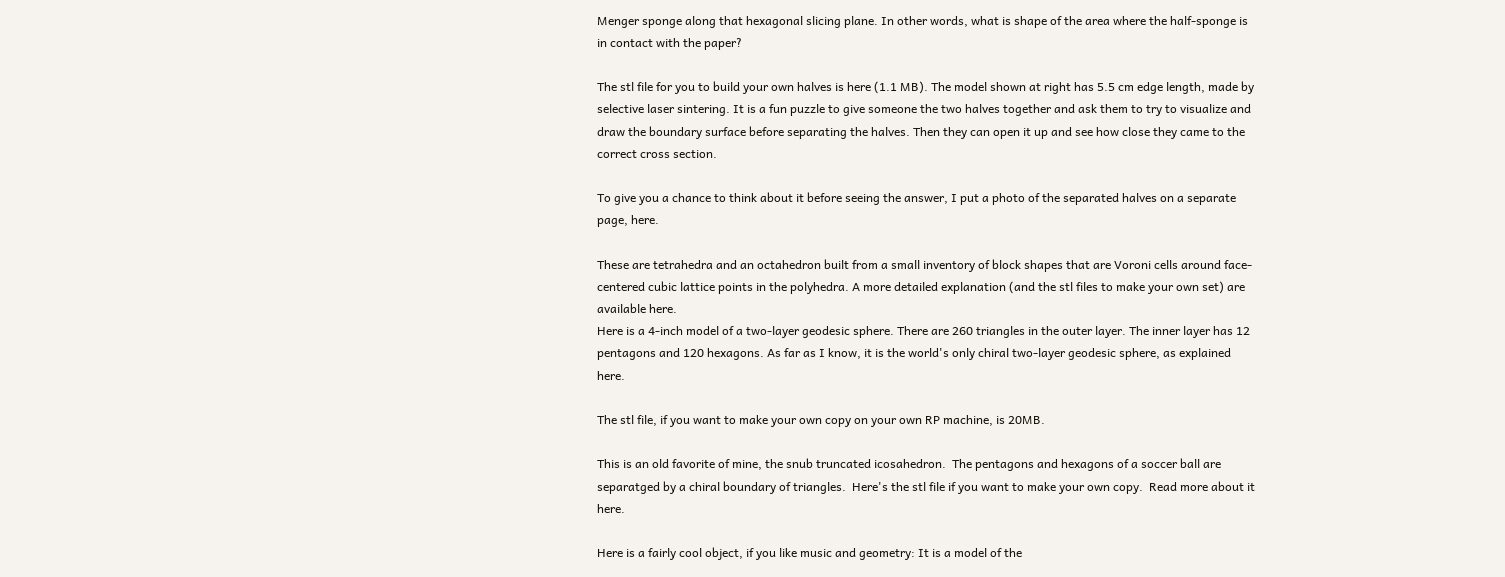Menger sponge along that hexagonal slicing plane. In other words, what is shape of the area where the half-sponge is in contact with the paper?

The stl file for you to build your own halves is here (1.1 MB). The model shown at right has 5.5 cm edge length, made by selective laser sintering. It is a fun puzzle to give someone the two halves together and ask them to try to visualize and draw the boundary surface before separating the halves. Then they can open it up and see how close they came to the correct cross section.

To give you a chance to think about it before seeing the answer, I put a photo of the separated halves on a separate page, here.

These are tetrahedra and an octahedron built from a small inventory of block shapes that are Voroni cells around face-centered cubic lattice points in the polyhedra. A more detailed explanation (and the stl files to make your own set) are available here.
Here is a 4-inch model of a two-layer geodesic sphere. There are 260 triangles in the outer layer. The inner layer has 12 pentagons and 120 hexagons. As far as I know, it is the world's only chiral two-layer geodesic sphere, as explained here.

The stl file, if you want to make your own copy on your own RP machine, is 20MB.

This is an old favorite of mine, the snub truncated icosahedron.  The pentagons and hexagons of a soccer ball are separatged by a chiral boundary of triangles.  Here's the stl file if you want to make your own copy.  Read more about it here.

Here is a fairly cool object, if you like music and geometry: It is a model of the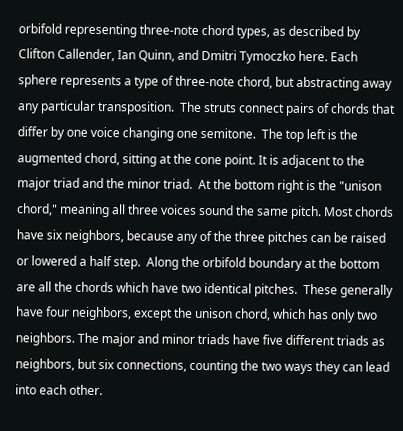orbifold representing three-note chord types, as described by Clifton Callender, Ian Quinn, and Dmitri Tymoczko here. Each sphere represents a type of three-note chord, but abstracting away any particular transposition.  The struts connect pairs of chords that differ by one voice changing one semitone.  The top left is the augmented chord, sitting at the cone point. It is adjacent to the major triad and the minor triad.  At the bottom right is the "unison chord," meaning all three voices sound the same pitch. Most chords have six neighbors, because any of the three pitches can be raised or lowered a half step.  Along the orbifold boundary at the bottom are all the chords which have two identical pitches.  These generally have four neighbors, except the unison chord, which has only two neighbors. The major and minor triads have five different triads as neighbors, but six connections, counting the two ways they can lead into each other.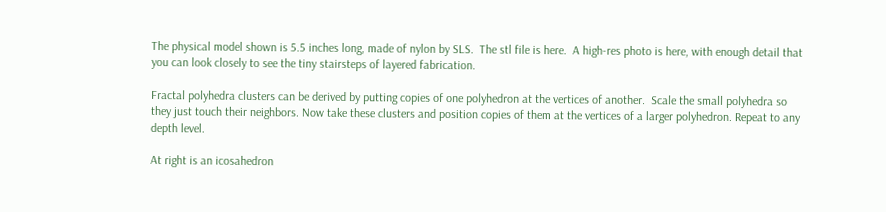The physical model shown is 5.5 inches long, made of nylon by SLS.  The stl file is here.  A high-res photo is here, with enough detail that you can look closely to see the tiny stairsteps of layered fabrication.

Fractal polyhedra clusters can be derived by putting copies of one polyhedron at the vertices of another.  Scale the small polyhedra so they just touch their neighbors. Now take these clusters and position copies of them at the vertices of a larger polyhedron. Repeat to any depth level.

At right is an icosahedron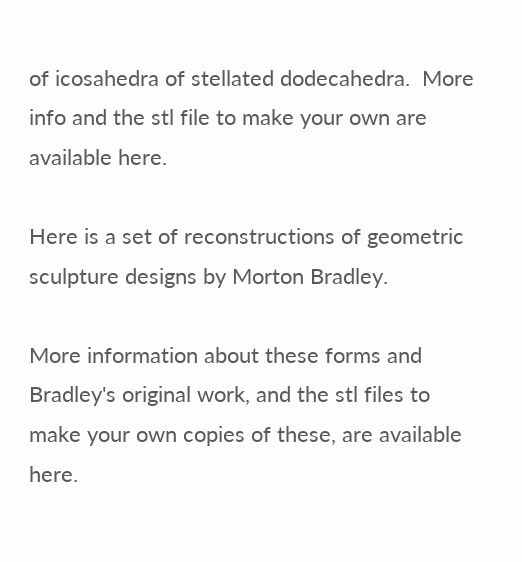of icosahedra of stellated dodecahedra.  More info and the stl file to make your own are available here.

Here is a set of reconstructions of geometric sculpture designs by Morton Bradley.

More information about these forms and Bradley's original work, and the stl files to make your own copies of these, are available here.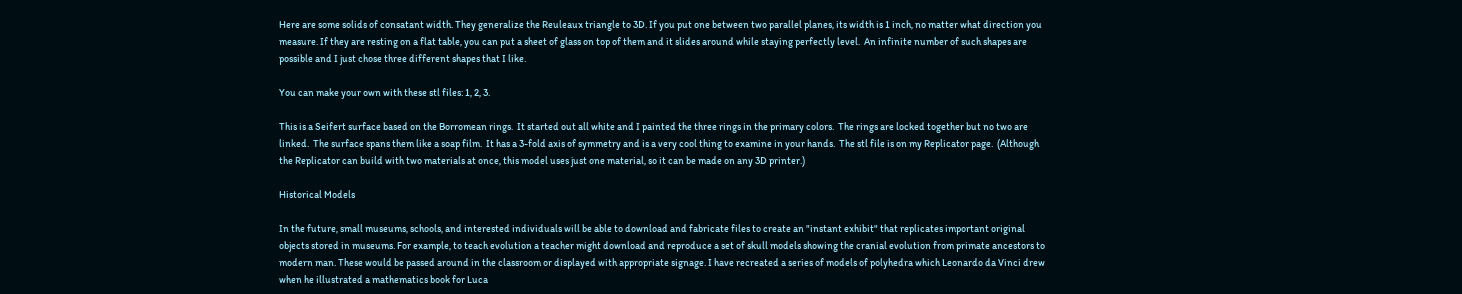Here are some solids of consatant width. They generalize the Reuleaux triangle to 3D. If you put one between two parallel planes, its width is 1 inch, no matter what direction you measure. If they are resting on a flat table, you can put a sheet of glass on top of them and it slides around while staying perfectly level.  An infinite number of such shapes are possible and I just chose three different shapes that I like.

You can make your own with these stl files: 1, 2, 3.

This is a Seifert surface based on the Borromean rings.  It started out all white and I painted the three rings in the primary colors.  The rings are locked together but no two are linked.  The surface spans them like a soap film.  It has a 3-fold axis of symmetry and is a very cool thing to examine in your hands.  The stl file is on my Replicator page.  (Although the Replicator can build with two materials at once, this model uses just one material, so it can be made on any 3D printer.)

Historical Models

In the future, small museums, schools, and interested individuals will be able to download and fabricate files to create an "instant exhibit" that replicates important original objects stored in museums. For example, to teach evolution a teacher might download and reproduce a set of skull models showing the cranial evolution from primate ancestors to modern man. These would be passed around in the classroom or displayed with appropriate signage. I have recreated a series of models of polyhedra which Leonardo da Vinci drew when he illustrated a mathematics book for Luca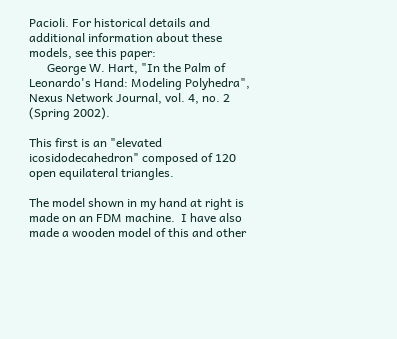Pacioli. For historical details and additional information about these models, see this paper:
      George W. Hart, "In the Palm of Leonardo's Hand: Modeling Polyhedra", Nexus Network Journal, vol. 4, no. 2 (Spring 2002).

This first is an "elevated icosidodecahedron" composed of 120 open equilateral triangles.

The model shown in my hand at right is made on an FDM machine.  I have also made a wooden model of this and other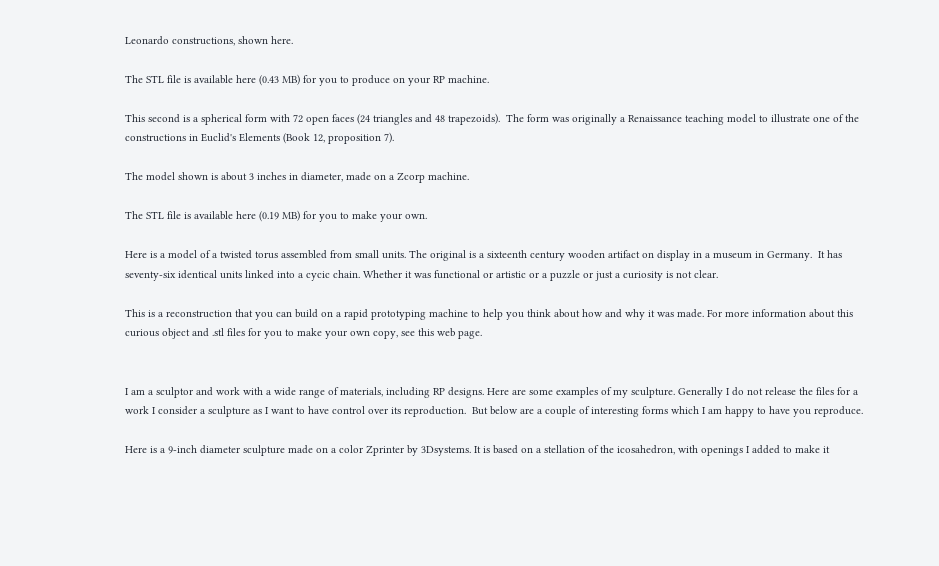Leonardo constructions, shown here.

The STL file is available here (0.43 MB) for you to produce on your RP machine.

This second is a spherical form with 72 open faces (24 triangles and 48 trapezoids).  The form was originally a Renaissance teaching model to illustrate one of the constructions in Euclid's Elements (Book 12, proposition 7).

The model shown is about 3 inches in diameter, made on a Zcorp machine.

The STL file is available here (0.19 MB) for you to make your own.

Here is a model of a twisted torus assembled from small units. The original is a sixteenth century wooden artifact on display in a museum in Germany.  It has seventy-six identical units linked into a cycic chain. Whether it was functional or artistic or a puzzle or just a curiosity is not clear.

This is a reconstruction that you can build on a rapid prototyping machine to help you think about how and why it was made. For more information about this curious object and .stl files for you to make your own copy, see this web page.


I am a sculptor and work with a wide range of materials, including RP designs. Here are some examples of my sculpture. Generally I do not release the files for a work I consider a sculpture as I want to have control over its reproduction.  But below are a couple of interesting forms which I am happy to have you reproduce.

Here is a 9-inch diameter sculpture made on a color Zprinter by 3Dsystems. It is based on a stellation of the icosahedron, with openings I added to make it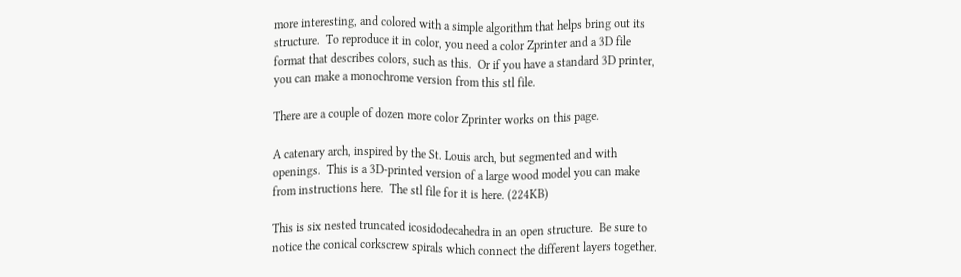more interesting, and colored with a simple algorithm that helps bring out its structure.  To reproduce it in color, you need a color Zprinter and a 3D file format that describes colors, such as this.  Or if you have a standard 3D printer, you can make a monochrome version from this stl file.

There are a couple of dozen more color Zprinter works on this page.

A catenary arch, inspired by the St. Louis arch, but segmented and with openings.  This is a 3D-printed version of a large wood model you can make from instructions here.  The stl file for it is here. (224KB)

This is six nested truncated icosidodecahedra in an open structure.  Be sure to notice the conical corkscrew spirals which connect the different layers together.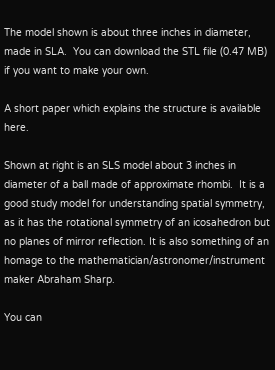The model shown is about three inches in diameter, made in SLA.  You can download the STL file (0.47 MB) if you want to make your own.

A short paper which explains the structure is available here.

Shown at right is an SLS model about 3 inches in diameter of a ball made of approximate rhombi.  It is a good study model for understanding spatial symmetry, as it has the rotational symmetry of an icosahedron but no planes of mirror reflection. It is also something of an homage to the mathematician/astronomer/instrument maker Abraham Sharp.

You can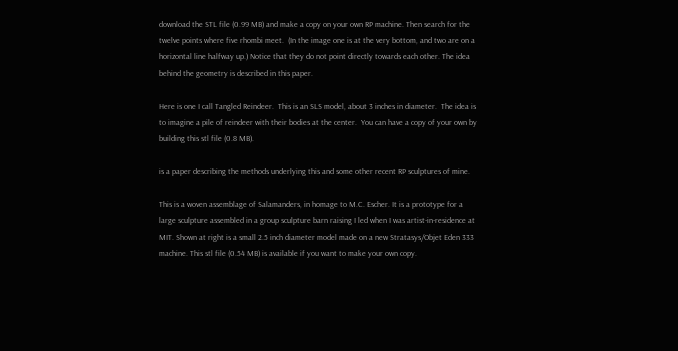download the STL file (0.99 MB) and make a copy on your own RP machine. Then search for the twelve points where five rhombi meet.  (In the image one is at the very bottom, and two are on a horizontal line halfway up.) Notice that they do not point directly towards each other. The idea behind the geometry is described in this paper.

Here is one I call Tangled Reindeer.  This is an SLS model, about 3 inches in diameter.  The idea is to imagine a pile of reindeer with their bodies at the center.  You can have a copy of your own by building this stl file (0.8 MB).

is a paper describing the methods underlying this and some other recent RP sculptures of mine.

This is a woven assemblage of Salamanders, in homage to M.C. Escher. It is a prototype for a large sculpture assembled in a group sculpture barn raising I led when I was artist-in-residence at MIT. Shown at right is a small 2.5 inch diameter model made on a new Stratasys/Objet Eden 333 machine. This stl file (0.54 MB) is available if you want to make your own copy.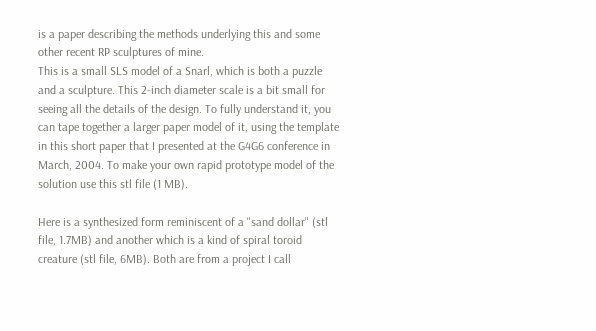is a paper describing the methods underlying this and some other recent RP sculptures of mine.
This is a small SLS model of a Snarl, which is both a puzzle and a sculpture. This 2-inch diameter scale is a bit small for seeing all the details of the design. To fully understand it, you can tape together a larger paper model of it, using the template in this short paper that I presented at the G4G6 conference in March, 2004. To make your own rapid prototype model of the solution use this stl file (1 MB).

Here is a synthesized form reminiscent of a "sand dollar" (stl file, 1.7MB) and another which is a kind of spiral toroid creature (stl file, 6MB). Both are from a project I call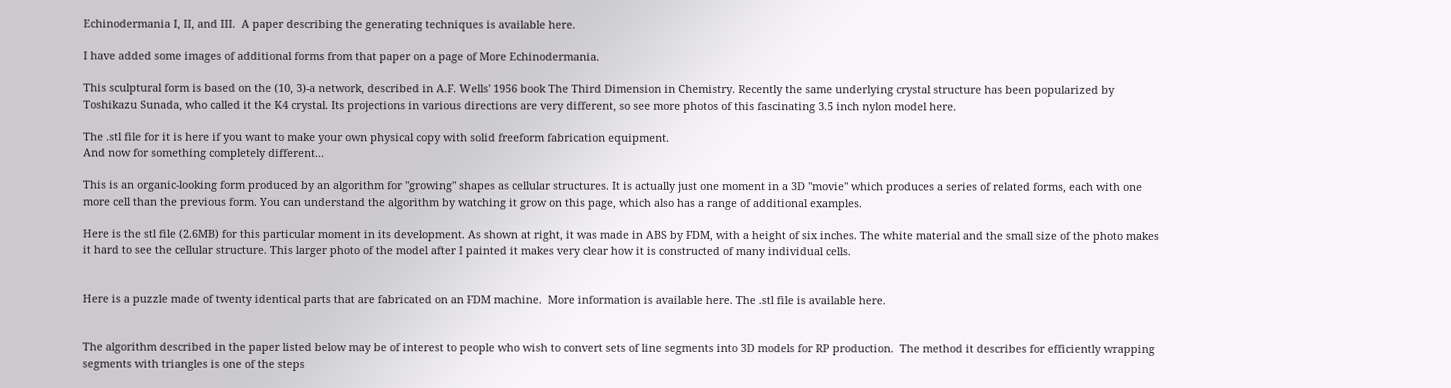Echinodermania I, II, and III.  A paper describing the generating techniques is available here.

I have added some images of additional forms from that paper on a page of More Echinodermania.

This sculptural form is based on the (10, 3)-a network, described in A.F. Wells' 1956 book The Third Dimension in Chemistry. Recently the same underlying crystal structure has been popularized by Toshikazu Sunada, who called it the K4 crystal. Its projections in various directions are very different, so see more photos of this fascinating 3.5 inch nylon model here.

The .stl file for it is here if you want to make your own physical copy with solid freeform fabrication equipment.
And now for something completely different...

This is an organic-looking form produced by an algorithm for "growing" shapes as cellular structures. It is actually just one moment in a 3D "movie" which produces a series of related forms, each with one more cell than the previous form. You can understand the algorithm by watching it grow on this page, which also has a range of additional examples.

Here is the stl file (2.6MB) for this particular moment in its development. As shown at right, it was made in ABS by FDM, with a height of six inches. The white material and the small size of the photo makes it hard to see the cellular structure. This larger photo of the model after I painted it makes very clear how it is constructed of many individual cells.


Here is a puzzle made of twenty identical parts that are fabricated on an FDM machine.  More information is available here. The .stl file is available here.


The algorithm described in the paper listed below may be of interest to people who wish to convert sets of line segments into 3D models for RP production.  The method it describes for efficiently wrapping segments with triangles is one of the steps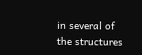in several of the structures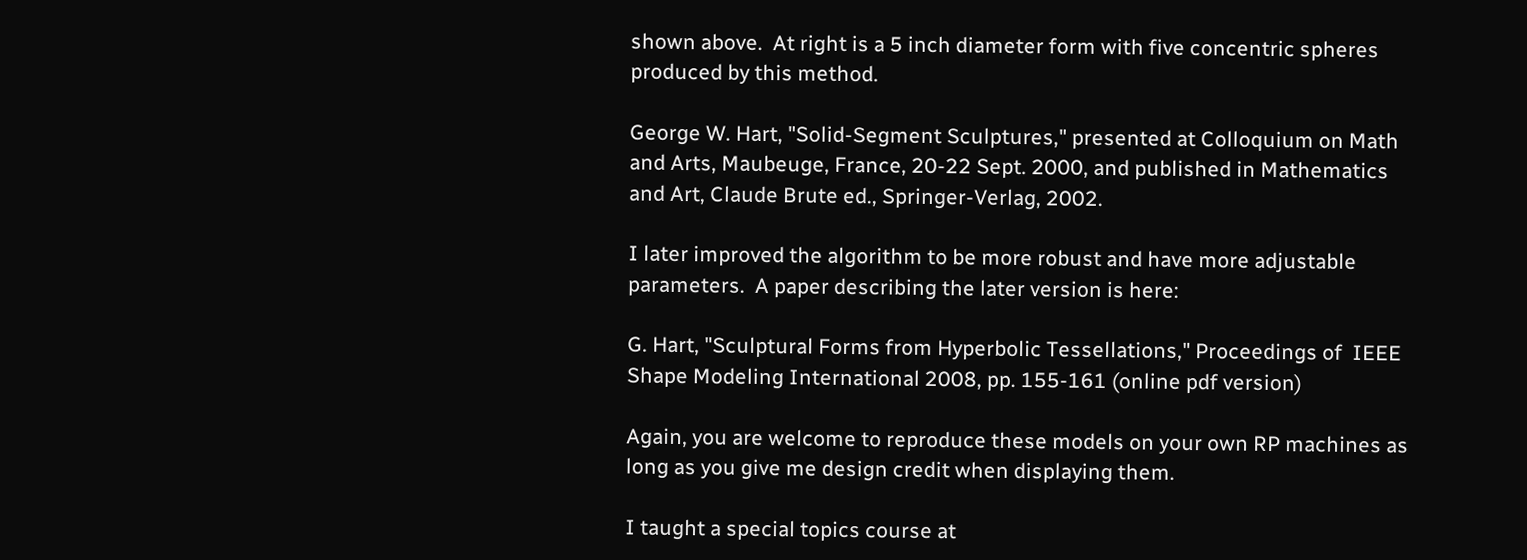shown above.  At right is a 5 inch diameter form with five concentric spheres produced by this method.

George W. Hart, "Solid-Segment Sculptures," presented at Colloquium on Math and Arts, Maubeuge, France, 20-22 Sept. 2000, and published in Mathematics and Art, Claude Brute ed., Springer-Verlag, 2002.

I later improved the algorithm to be more robust and have more adjustable parameters.  A paper describing the later version is here:

G. Hart, "Sculptural Forms from Hyperbolic Tessellations," Proceedings of  IEEE Shape Modeling International 2008, pp. 155-161 (online pdf version)

Again, you are welcome to reproduce these models on your own RP machines as long as you give me design credit when displaying them.

I taught a special topics course at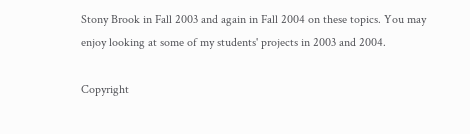Stony Brook in Fall 2003 and again in Fall 2004 on these topics. You may enjoy looking at some of my students' projects in 2003 and 2004.

Copyright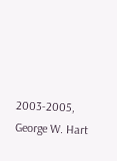2003-2005, George W. Hart